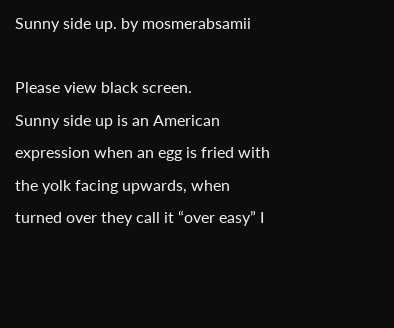Sunny side up. by mosmerabsamii

Please view black screen.
Sunny side up is an American expression when an egg is fried with the yolk facing upwards, when turned over they call it “over easy” I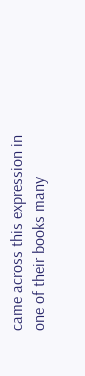came across this expression in one of their books many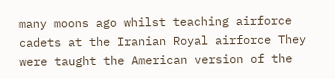many moons ago whilst teaching airforce cadets at the Iranian Royal airforce They were taught the American version of the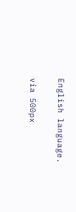English language.

via 500px